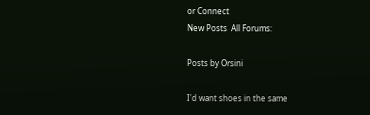or Connect
New Posts  All Forums:

Posts by Orsini

I'd want shoes in the same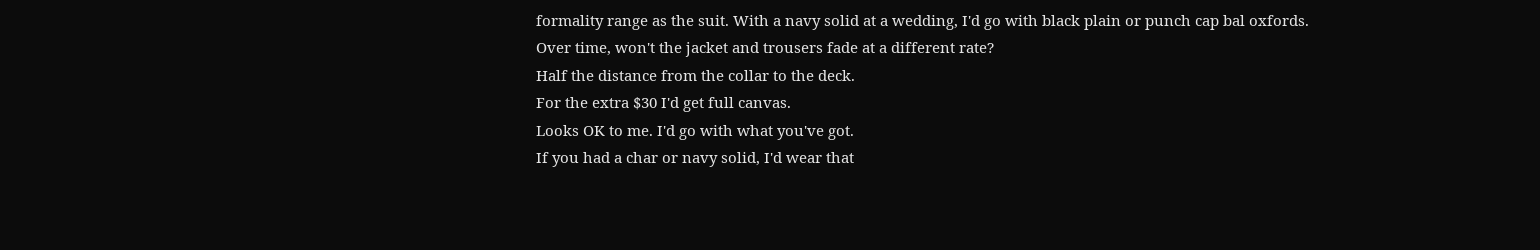formality range as the suit. With a navy solid at a wedding, I'd go with black plain or punch cap bal oxfords.
Over time, won't the jacket and trousers fade at a different rate?
Half the distance from the collar to the deck.
For the extra $30 I'd get full canvas.
Looks OK to me. I'd go with what you've got.
If you had a char or navy solid, I'd wear that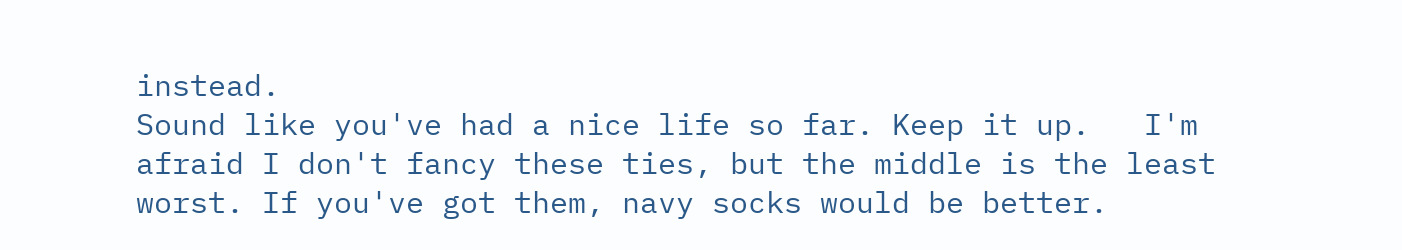instead.
Sound like you've had a nice life so far. Keep it up.   I'm afraid I don't fancy these ties, but the middle is the least worst. If you've got them, navy socks would be better.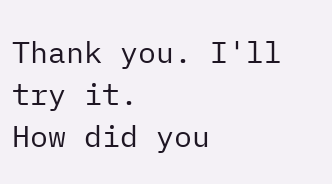Thank you. I'll try it.
How did you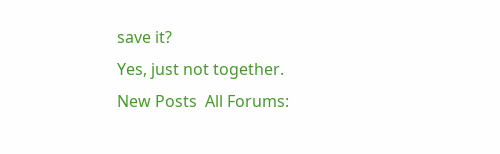save it?
Yes, just not together.
New Posts  All Forums: